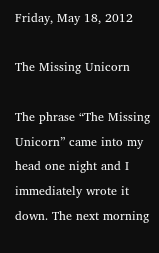Friday, May 18, 2012

The Missing Unicorn

The phrase “The Missing Unicorn” came into my head one night and I immediately wrote it down. The next morning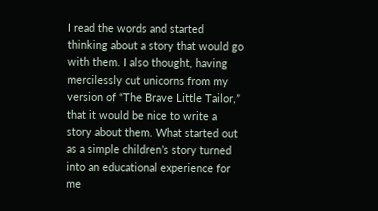I read the words and started thinking about a story that would go with them. I also thought, having mercilessly cut unicorns from my version of “The Brave Little Tailor,” that it would be nice to write a story about them. What started out as a simple children’s story turned into an educational experience for me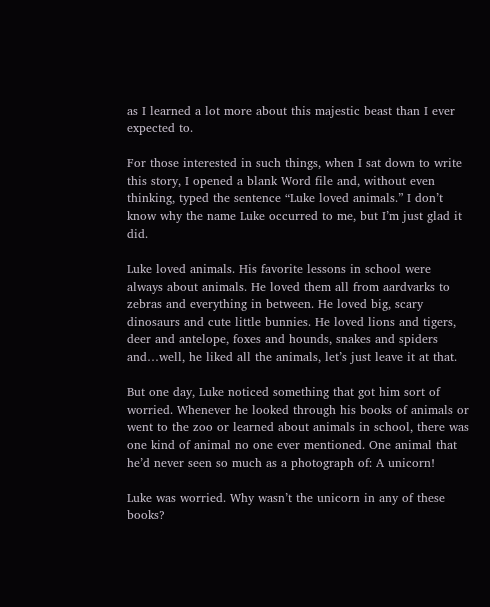as I learned a lot more about this majestic beast than I ever expected to.

For those interested in such things, when I sat down to write this story, I opened a blank Word file and, without even thinking, typed the sentence “Luke loved animals.” I don’t know why the name Luke occurred to me, but I’m just glad it did.

Luke loved animals. His favorite lessons in school were always about animals. He loved them all from aardvarks to zebras and everything in between. He loved big, scary dinosaurs and cute little bunnies. He loved lions and tigers, deer and antelope, foxes and hounds, snakes and spiders and…well, he liked all the animals, let’s just leave it at that.

But one day, Luke noticed something that got him sort of worried. Whenever he looked through his books of animals or went to the zoo or learned about animals in school, there was one kind of animal no one ever mentioned. One animal that he’d never seen so much as a photograph of: A unicorn!

Luke was worried. Why wasn’t the unicorn in any of these books?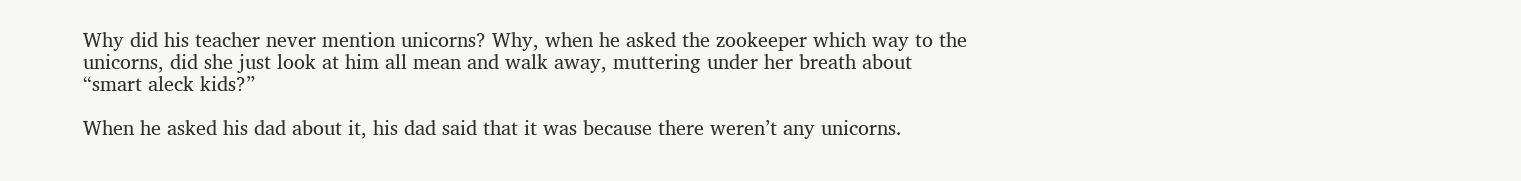Why did his teacher never mention unicorns? Why, when he asked the zookeeper which way to the unicorns, did she just look at him all mean and walk away, muttering under her breath about “smart aleck kids?”

When he asked his dad about it, his dad said that it was because there weren’t any unicorns.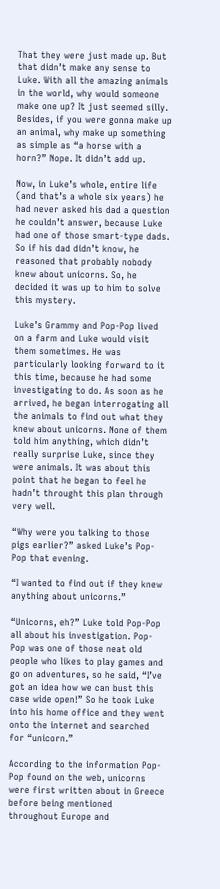That they were just made up. But that didn’t make any sense to Luke. With all the amazing animals in the world, why would someone make one up? It just seemed silly. Besides, if you were gonna make up an animal, why make up something as simple as “a horse with a horn?” Nope. It didn’t add up.

Now, in Luke’s whole, entire life (and that’s a whole six years) he had never asked his dad a question he couldn’t answer, because Luke had one of those smart-type dads. So if his dad didn’t know, he reasoned that probably nobody knew about unicorns. So, he decided it was up to him to solve this mystery.

Luke’s Grammy and Pop-Pop lived on a farm and Luke would visit them sometimes. He was particularly looking forward to it this time, because he had some investigating to do. As soon as he arrived, he began interrogating all the animals to find out what they knew about unicorns. None of them told him anything, which didn’t really surprise Luke, since they were animals. It was about this point that he began to feel he hadn’t throught this plan through very well.

“Why were you talking to those pigs earlier?” asked Luke’s Pop-Pop that evening.

“I wanted to find out if they knew anything about unicorns.”

“Unicorns, eh?” Luke told Pop-Pop all about his investigation. Pop-Pop was one of those neat old people who likes to play games and go on adventures, so he said, “I’ve got an idea how we can bust this case wide open!” So he took Luke into his home office and they went onto the internet and searched for “unicorn.”

According to the information Pop-Pop found on the web, unicorns were first written about in Greece before being mentioned throughout Europe and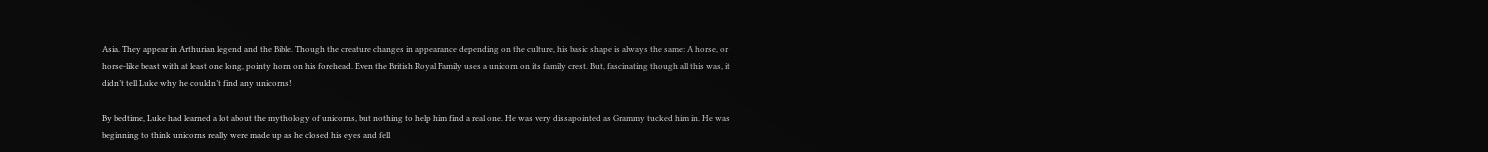Asia. They appear in Arthurian legend and the Bible. Though the creature changes in appearance depending on the culture, his basic shape is always the same: A horse, or horse-like beast with at least one long, pointy horn on his forehead. Even the British Royal Family uses a unicorn on its family crest. But, fascinating though all this was, it didn’t tell Luke why he couldn’t find any unicorns!

By bedtime, Luke had learned a lot about the mythology of unicorns, but nothing to help him find a real one. He was very dissapointed as Grammy tucked him in. He was beginning to think unicorns really were made up as he closed his eyes and fell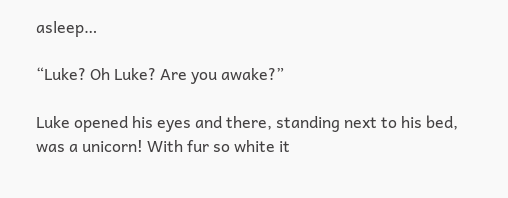asleep…

“Luke? Oh Luke? Are you awake?”

Luke opened his eyes and there, standing next to his bed, was a unicorn! With fur so white it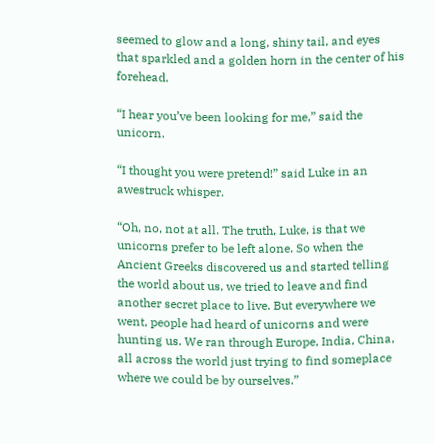seemed to glow and a long, shiny tail, and eyes that sparkled and a golden horn in the center of his forehead.

“I hear you’ve been looking for me,” said the unicorn.

“I thought you were pretend!” said Luke in an awestruck whisper.

“Oh, no, not at all. The truth, Luke, is that we unicorns prefer to be left alone. So when the Ancient Greeks discovered us and started telling the world about us, we tried to leave and find another secret place to live. But everywhere we went, people had heard of unicorns and were hunting us. We ran through Europe, India, China, all across the world just trying to find someplace where we could be by ourselves.”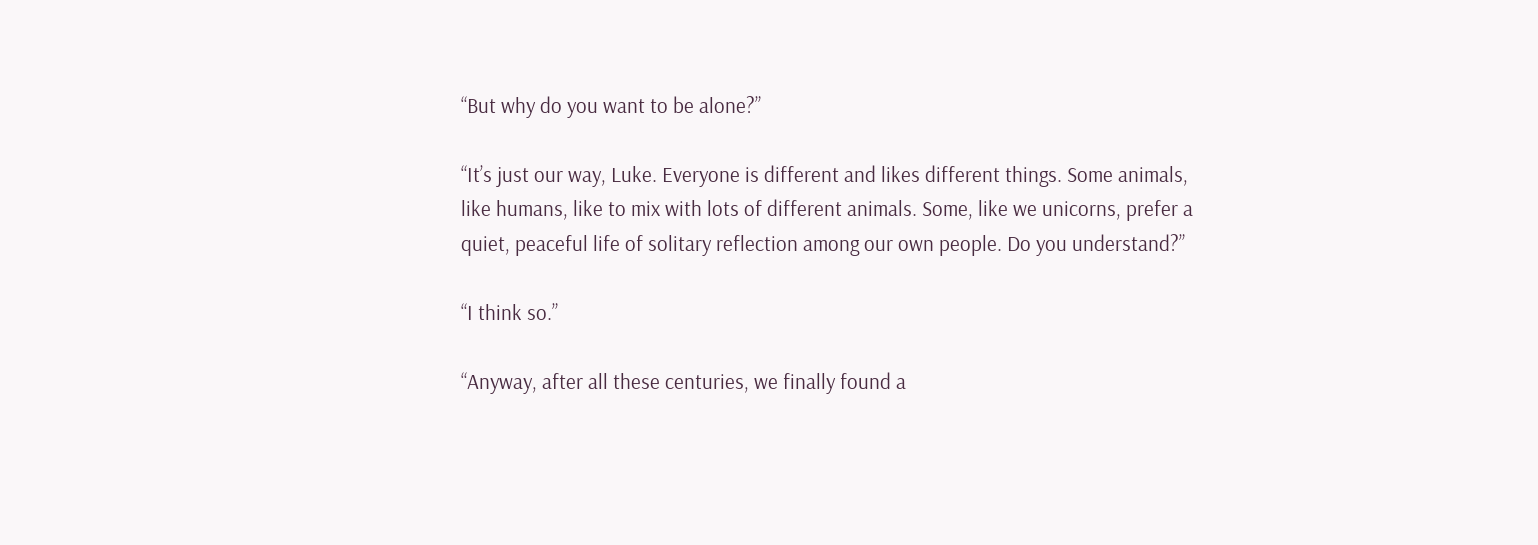“But why do you want to be alone?”

“It’s just our way, Luke. Everyone is different and likes different things. Some animals, like humans, like to mix with lots of different animals. Some, like we unicorns, prefer a quiet, peaceful life of solitary reflection among our own people. Do you understand?”

“I think so.”

“Anyway, after all these centuries, we finally found a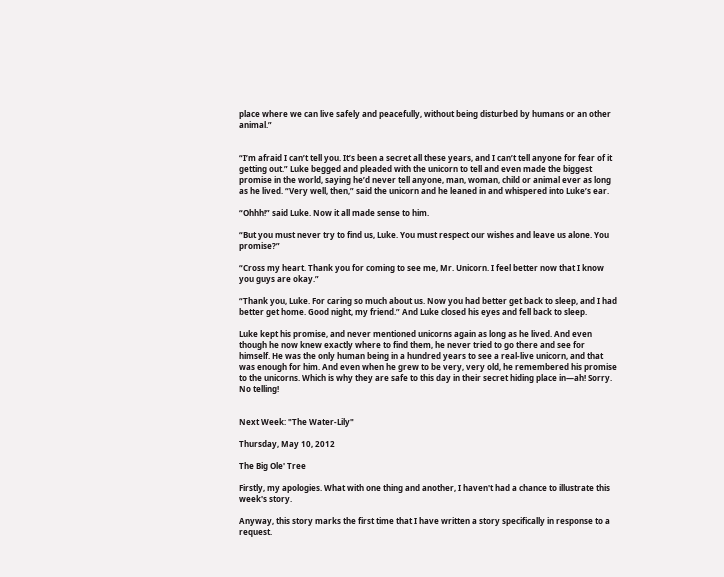place where we can live safely and peacefully, without being disturbed by humans or an other animal.”


“I’m afraid I can’t tell you. It’s been a secret all these years, and I can’t tell anyone for fear of it getting out.” Luke begged and pleaded with the unicorn to tell and even made the biggest promise in the world, saying he’d never tell anyone, man, woman, child or animal ever as long as he lived. “Very well, then,” said the unicorn and he leaned in and whispered into Luke’s ear.

“Ohhh!” said Luke. Now it all made sense to him.

“But you must never try to find us, Luke. You must respect our wishes and leave us alone. You promise?”

“Cross my heart. Thank you for coming to see me, Mr. Unicorn. I feel better now that I know you guys are okay.”

“Thank you, Luke. For caring so much about us. Now you had better get back to sleep, and I had better get home. Good night, my friend.” And Luke closed his eyes and fell back to sleep.

Luke kept his promise, and never mentioned unicorns again as long as he lived. And even though he now knew exactly where to find them, he never tried to go there and see for himself. He was the only human being in a hundred years to see a real-live unicorn, and that was enough for him. And even when he grew to be very, very old, he remembered his promise to the unicorns. Which is why they are safe to this day in their secret hiding place in—ah! Sorry. No telling!


Next Week: "The Water-Lily"

Thursday, May 10, 2012

The Big Ole' Tree

Firstly, my apologies. What with one thing and another, I haven't had a chance to illustrate this week's story.

Anyway, this story marks the first time that I have written a story specifically in response to a request.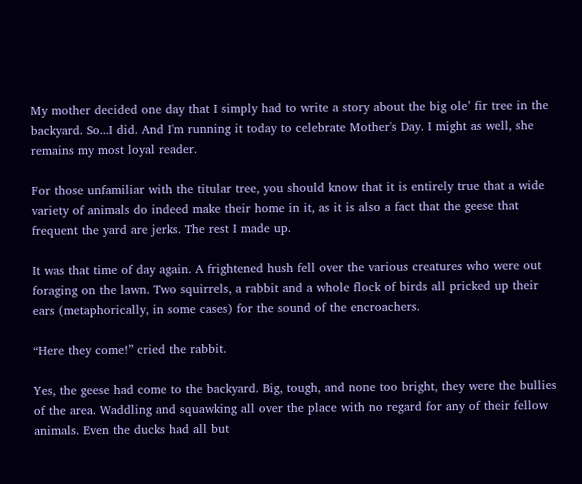My mother decided one day that I simply had to write a story about the big ole’ fir tree in the backyard. So...I did. And I'm running it today to celebrate Mother's Day. I might as well, she remains my most loyal reader.

For those unfamiliar with the titular tree, you should know that it is entirely true that a wide variety of animals do indeed make their home in it, as it is also a fact that the geese that frequent the yard are jerks. The rest I made up.

It was that time of day again. A frightened hush fell over the various creatures who were out foraging on the lawn. Two squirrels, a rabbit and a whole flock of birds all pricked up their ears (metaphorically, in some cases) for the sound of the encroachers.

“Here they come!” cried the rabbit.

Yes, the geese had come to the backyard. Big, tough, and none too bright, they were the bullies of the area. Waddling and squawking all over the place with no regard for any of their fellow animals. Even the ducks had all but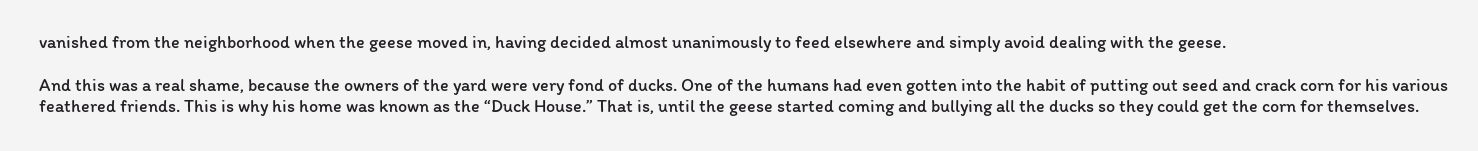vanished from the neighborhood when the geese moved in, having decided almost unanimously to feed elsewhere and simply avoid dealing with the geese.

And this was a real shame, because the owners of the yard were very fond of ducks. One of the humans had even gotten into the habit of putting out seed and crack corn for his various feathered friends. This is why his home was known as the “Duck House.” That is, until the geese started coming and bullying all the ducks so they could get the corn for themselves.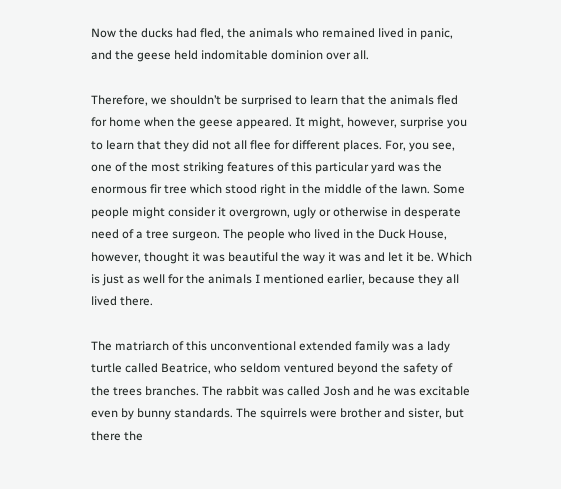Now the ducks had fled, the animals who remained lived in panic, and the geese held indomitable dominion over all.

Therefore, we shouldn’t be surprised to learn that the animals fled for home when the geese appeared. It might, however, surprise you to learn that they did not all flee for different places. For, you see, one of the most striking features of this particular yard was the enormous fir tree which stood right in the middle of the lawn. Some people might consider it overgrown, ugly or otherwise in desperate need of a tree surgeon. The people who lived in the Duck House, however, thought it was beautiful the way it was and let it be. Which is just as well for the animals I mentioned earlier, because they all lived there.

The matriarch of this unconventional extended family was a lady turtle called Beatrice, who seldom ventured beyond the safety of the trees branches. The rabbit was called Josh and he was excitable even by bunny standards. The squirrels were brother and sister, but there the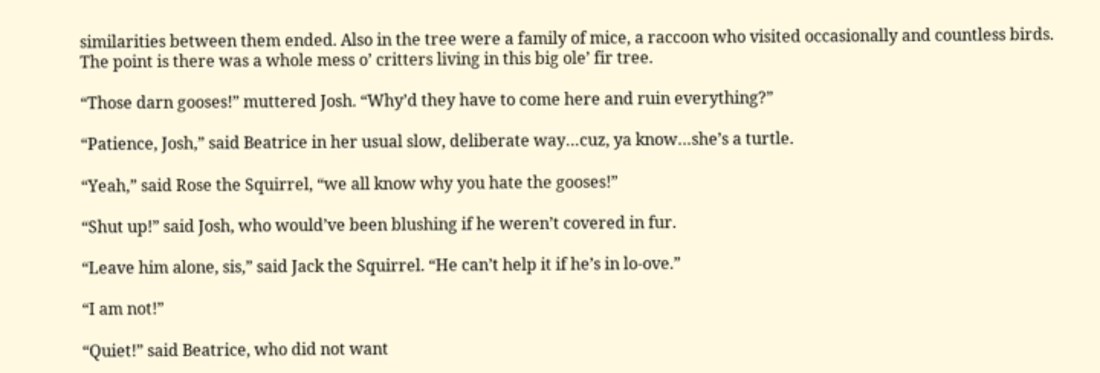similarities between them ended. Also in the tree were a family of mice, a raccoon who visited occasionally and countless birds. The point is there was a whole mess o’ critters living in this big ole’ fir tree.

“Those darn gooses!” muttered Josh. “Why’d they have to come here and ruin everything?”

“Patience, Josh,” said Beatrice in her usual slow, deliberate way…cuz, ya know…she’s a turtle.

“Yeah,” said Rose the Squirrel, “we all know why you hate the gooses!”

“Shut up!” said Josh, who would’ve been blushing if he weren’t covered in fur.

“Leave him alone, sis,” said Jack the Squirrel. “He can’t help it if he’s in lo-ove.”

“I am not!”

“Quiet!” said Beatrice, who did not want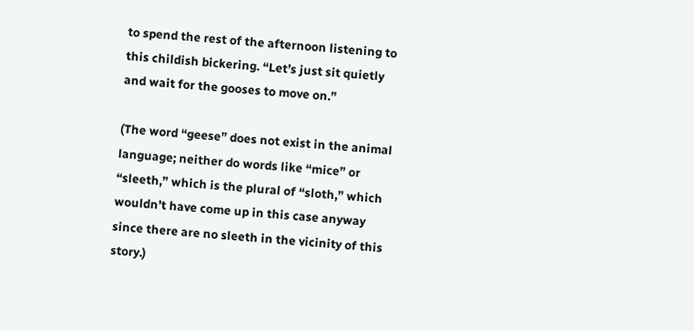to spend the rest of the afternoon listening to this childish bickering. “Let’s just sit quietly and wait for the gooses to move on.”

(The word “geese” does not exist in the animal language; neither do words like “mice” or “sleeth,” which is the plural of “sloth,” which wouldn’t have come up in this case anyway since there are no sleeth in the vicinity of this story.)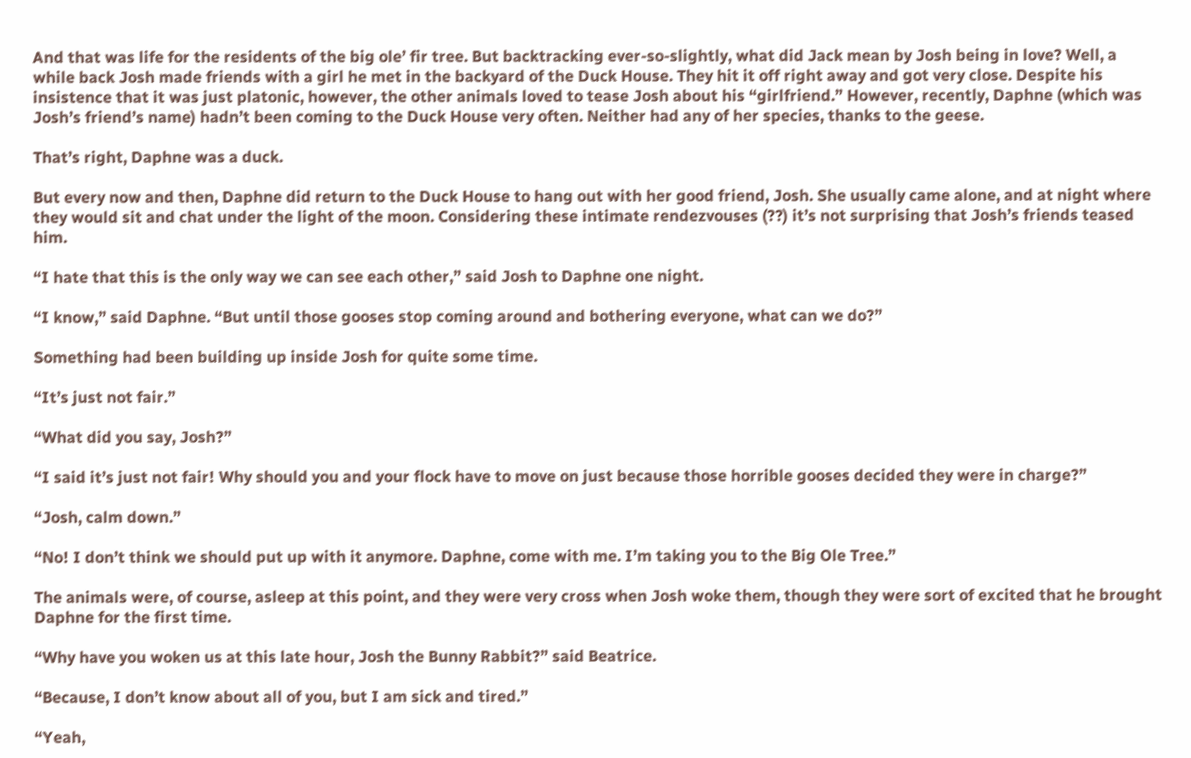And that was life for the residents of the big ole’ fir tree. But backtracking ever-so-slightly, what did Jack mean by Josh being in love? Well, a while back Josh made friends with a girl he met in the backyard of the Duck House. They hit it off right away and got very close. Despite his insistence that it was just platonic, however, the other animals loved to tease Josh about his “girlfriend.” However, recently, Daphne (which was Josh’s friend’s name) hadn’t been coming to the Duck House very often. Neither had any of her species, thanks to the geese.

That’s right, Daphne was a duck.

But every now and then, Daphne did return to the Duck House to hang out with her good friend, Josh. She usually came alone, and at night where they would sit and chat under the light of the moon. Considering these intimate rendezvouses (??) it’s not surprising that Josh’s friends teased him.

“I hate that this is the only way we can see each other,” said Josh to Daphne one night.

“I know,” said Daphne. “But until those gooses stop coming around and bothering everyone, what can we do?”

Something had been building up inside Josh for quite some time.

“It’s just not fair.”

“What did you say, Josh?”

“I said it’s just not fair! Why should you and your flock have to move on just because those horrible gooses decided they were in charge?”

“Josh, calm down.”

“No! I don’t think we should put up with it anymore. Daphne, come with me. I’m taking you to the Big Ole Tree.”

The animals were, of course, asleep at this point, and they were very cross when Josh woke them, though they were sort of excited that he brought Daphne for the first time.

“Why have you woken us at this late hour, Josh the Bunny Rabbit?” said Beatrice.

“Because, I don’t know about all of you, but I am sick and tired.”

“Yeah,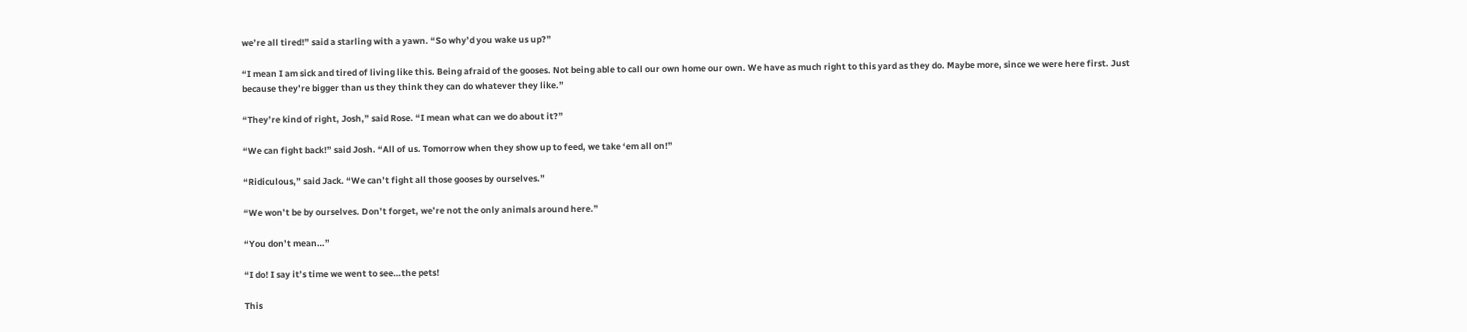we’re all tired!” said a starling with a yawn. “So why’d you wake us up?”

“I mean I am sick and tired of living like this. Being afraid of the gooses. Not being able to call our own home our own. We have as much right to this yard as they do. Maybe more, since we were here first. Just because they’re bigger than us they think they can do whatever they like.”

“They’re kind of right, Josh,” said Rose. “I mean what can we do about it?”

“We can fight back!” said Josh. “All of us. Tomorrow when they show up to feed, we take ‘em all on!”

“Ridiculous,” said Jack. “We can’t fight all those gooses by ourselves.”

“We won’t be by ourselves. Don’t forget, we’re not the only animals around here.”

“You don’t mean…”

“I do! I say it’s time we went to see…the pets!

This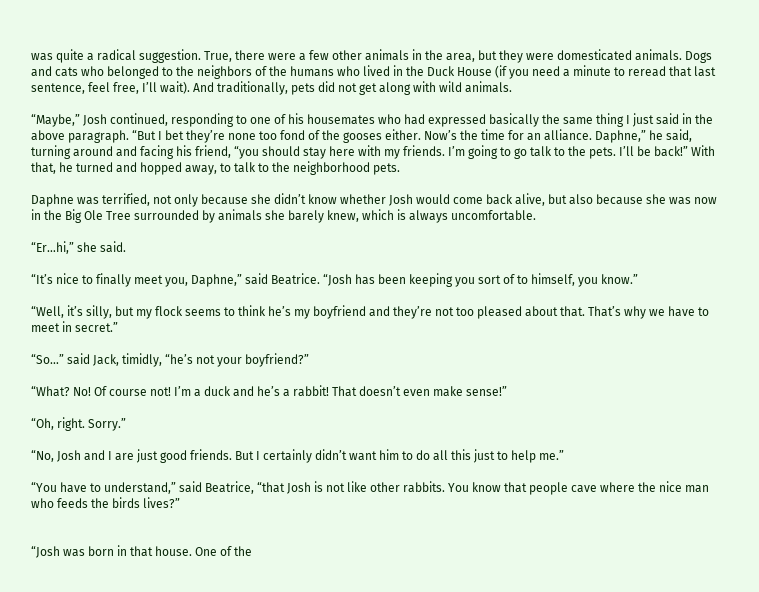was quite a radical suggestion. True, there were a few other animals in the area, but they were domesticated animals. Dogs and cats who belonged to the neighbors of the humans who lived in the Duck House (if you need a minute to reread that last sentence, feel free, I’ll wait). And traditionally, pets did not get along with wild animals.

“Maybe,” Josh continued, responding to one of his housemates who had expressed basically the same thing I just said in the above paragraph. “But I bet they’re none too fond of the gooses either. Now’s the time for an alliance. Daphne,” he said, turning around and facing his friend, “you should stay here with my friends. I’m going to go talk to the pets. I’ll be back!” With that, he turned and hopped away, to talk to the neighborhood pets.

Daphne was terrified, not only because she didn’t know whether Josh would come back alive, but also because she was now in the Big Ole Tree surrounded by animals she barely knew, which is always uncomfortable.

“Er…hi,” she said.

“It’s nice to finally meet you, Daphne,” said Beatrice. “Josh has been keeping you sort of to himself, you know.”

“Well, it’s silly, but my flock seems to think he’s my boyfriend and they’re not too pleased about that. That’s why we have to meet in secret.”

“So…” said Jack, timidly, “he’s not your boyfriend?”

“What? No! Of course not! I’m a duck and he’s a rabbit! That doesn’t even make sense!”

“Oh, right. Sorry.”

“No, Josh and I are just good friends. But I certainly didn’t want him to do all this just to help me.”

“You have to understand,” said Beatrice, “that Josh is not like other rabbits. You know that people cave where the nice man who feeds the birds lives?”


“Josh was born in that house. One of the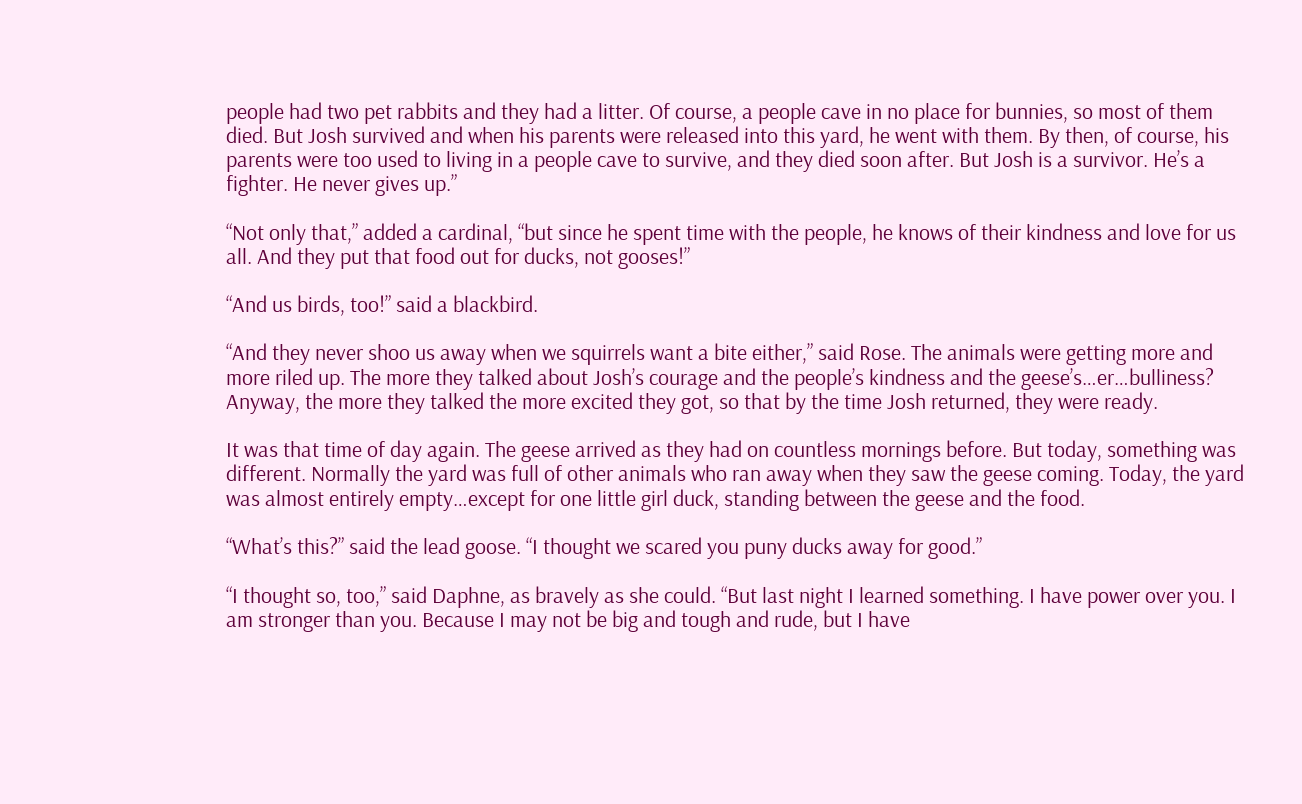people had two pet rabbits and they had a litter. Of course, a people cave in no place for bunnies, so most of them died. But Josh survived and when his parents were released into this yard, he went with them. By then, of course, his parents were too used to living in a people cave to survive, and they died soon after. But Josh is a survivor. He’s a fighter. He never gives up.”

“Not only that,” added a cardinal, “but since he spent time with the people, he knows of their kindness and love for us all. And they put that food out for ducks, not gooses!”

“And us birds, too!” said a blackbird.

“And they never shoo us away when we squirrels want a bite either,” said Rose. The animals were getting more and more riled up. The more they talked about Josh’s courage and the people’s kindness and the geese’s…er…bulliness? Anyway, the more they talked the more excited they got, so that by the time Josh returned, they were ready.

It was that time of day again. The geese arrived as they had on countless mornings before. But today, something was different. Normally the yard was full of other animals who ran away when they saw the geese coming. Today, the yard was almost entirely empty…except for one little girl duck, standing between the geese and the food.

“What’s this?” said the lead goose. “I thought we scared you puny ducks away for good.”

“I thought so, too,” said Daphne, as bravely as she could. “But last night I learned something. I have power over you. I am stronger than you. Because I may not be big and tough and rude, but I have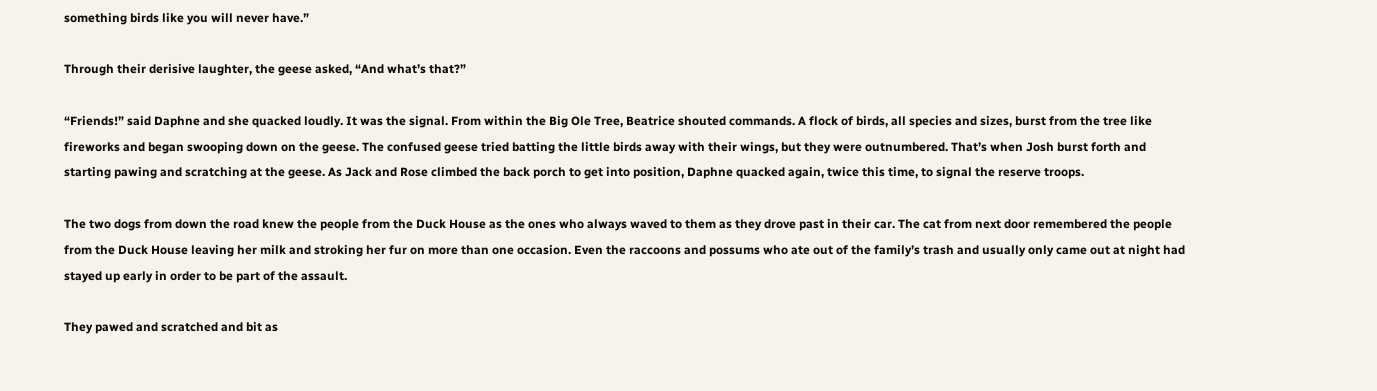something birds like you will never have.”

Through their derisive laughter, the geese asked, “And what’s that?”

“Friends!” said Daphne and she quacked loudly. It was the signal. From within the Big Ole Tree, Beatrice shouted commands. A flock of birds, all species and sizes, burst from the tree like fireworks and began swooping down on the geese. The confused geese tried batting the little birds away with their wings, but they were outnumbered. That’s when Josh burst forth and starting pawing and scratching at the geese. As Jack and Rose climbed the back porch to get into position, Daphne quacked again, twice this time, to signal the reserve troops.

The two dogs from down the road knew the people from the Duck House as the ones who always waved to them as they drove past in their car. The cat from next door remembered the people from the Duck House leaving her milk and stroking her fur on more than one occasion. Even the raccoons and possums who ate out of the family’s trash and usually only came out at night had stayed up early in order to be part of the assault.

They pawed and scratched and bit as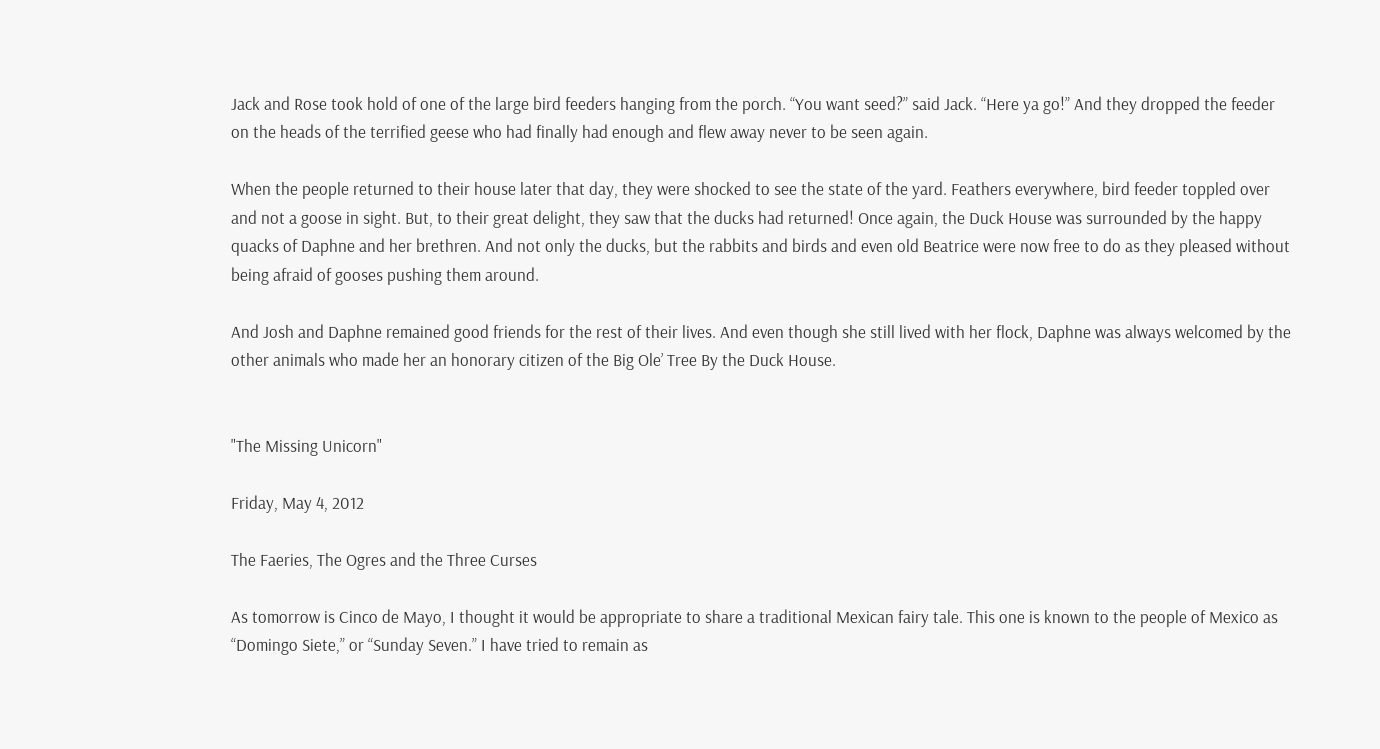Jack and Rose took hold of one of the large bird feeders hanging from the porch. “You want seed?” said Jack. “Here ya go!” And they dropped the feeder on the heads of the terrified geese who had finally had enough and flew away never to be seen again.

When the people returned to their house later that day, they were shocked to see the state of the yard. Feathers everywhere, bird feeder toppled over and not a goose in sight. But, to their great delight, they saw that the ducks had returned! Once again, the Duck House was surrounded by the happy quacks of Daphne and her brethren. And not only the ducks, but the rabbits and birds and even old Beatrice were now free to do as they pleased without being afraid of gooses pushing them around.

And Josh and Daphne remained good friends for the rest of their lives. And even though she still lived with her flock, Daphne was always welcomed by the other animals who made her an honorary citizen of the Big Ole’ Tree By the Duck House.


"The Missing Unicorn"

Friday, May 4, 2012

The Faeries, The Ogres and the Three Curses

As tomorrow is Cinco de Mayo, I thought it would be appropriate to share a traditional Mexican fairy tale. This one is known to the people of Mexico as “Domingo Siete,” or “Sunday Seven.” I have tried to remain as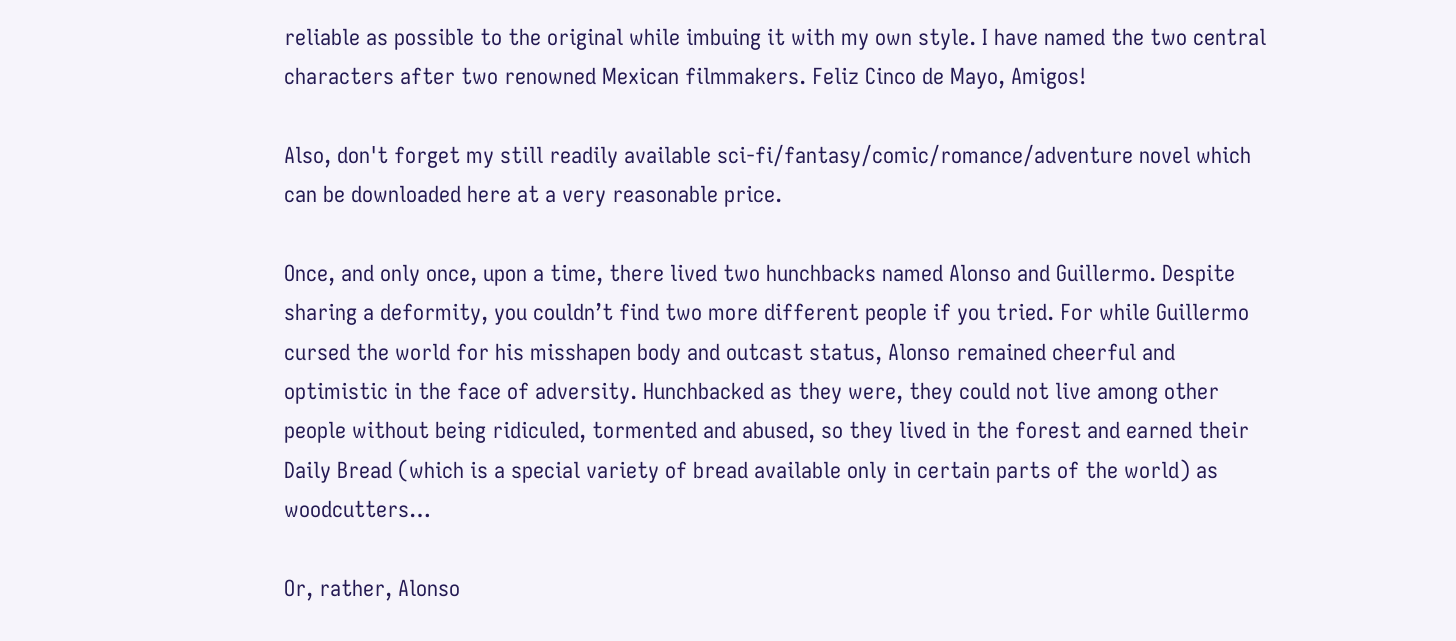reliable as possible to the original while imbuing it with my own style. I have named the two central characters after two renowned Mexican filmmakers. Feliz Cinco de Mayo, Amigos!

Also, don't forget my still readily available sci-fi/fantasy/comic/romance/adventure novel which can be downloaded here at a very reasonable price.

Once, and only once, upon a time, there lived two hunchbacks named Alonso and Guillermo. Despite sharing a deformity, you couldn’t find two more different people if you tried. For while Guillermo cursed the world for his misshapen body and outcast status, Alonso remained cheerful and optimistic in the face of adversity. Hunchbacked as they were, they could not live among other people without being ridiculed, tormented and abused, so they lived in the forest and earned their Daily Bread (which is a special variety of bread available only in certain parts of the world) as woodcutters…

Or, rather, Alonso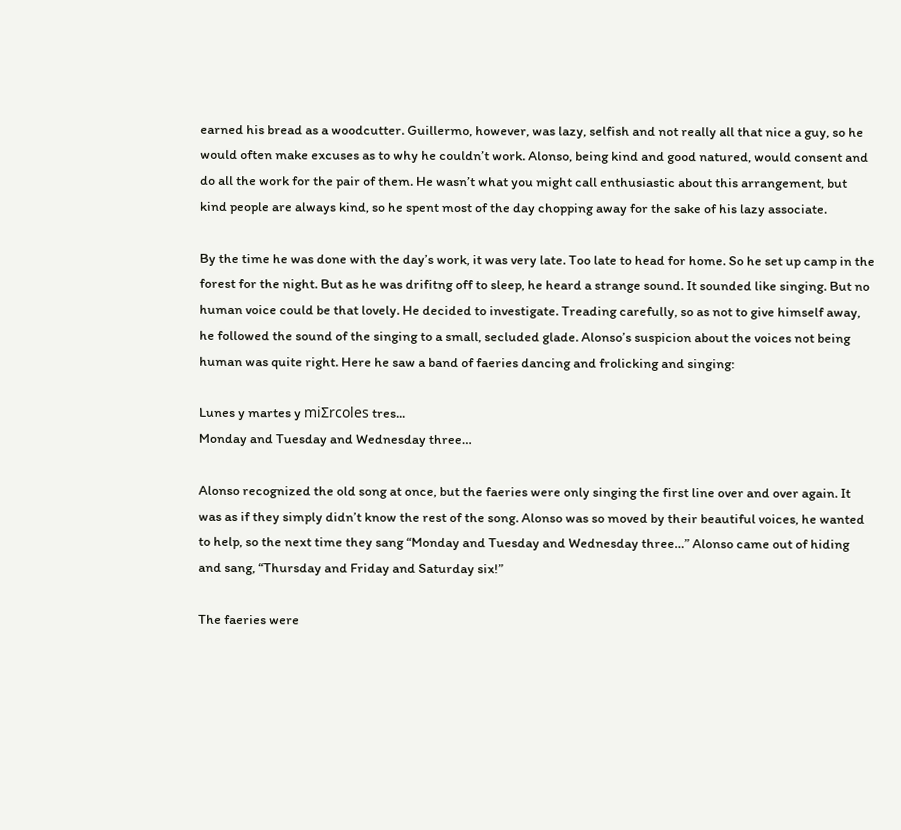earned his bread as a woodcutter. Guillermo, however, was lazy, selfish and not really all that nice a guy, so he would often make excuses as to why he couldn’t work. Alonso, being kind and good natured, would consent and do all the work for the pair of them. He wasn’t what you might call enthusiastic about this arrangement, but kind people are always kind, so he spent most of the day chopping away for the sake of his lazy associate.

By the time he was done with the day’s work, it was very late. Too late to head for home. So he set up camp in the forest for the night. But as he was drifitng off to sleep, he heard a strange sound. It sounded like singing. But no human voice could be that lovely. He decided to investigate. Treading carefully, so as not to give himself away, he followed the sound of the singing to a small, secluded glade. Alonso’s suspicion about the voices not being human was quite right. Here he saw a band of faeries dancing and frolicking and singing:

Lunes y martes y miƩrcoles tres...
Monday and Tuesday and Wednesday three…

Alonso recognized the old song at once, but the faeries were only singing the first line over and over again. It was as if they simply didn’t know the rest of the song. Alonso was so moved by their beautiful voices, he wanted to help, so the next time they sang “Monday and Tuesday and Wednesday three…” Alonso came out of hiding and sang, “Thursday and Friday and Saturday six!”

The faeries were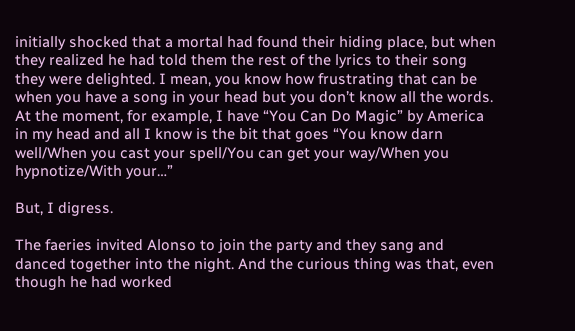initially shocked that a mortal had found their hiding place, but when they realized he had told them the rest of the lyrics to their song they were delighted. I mean, you know how frustrating that can be when you have a song in your head but you don’t know all the words. At the moment, for example, I have “You Can Do Magic” by America in my head and all I know is the bit that goes “You know darn well/When you cast your spell/You can get your way/When you hypnotize/With your…”

But, I digress.

The faeries invited Alonso to join the party and they sang and danced together into the night. And the curious thing was that, even though he had worked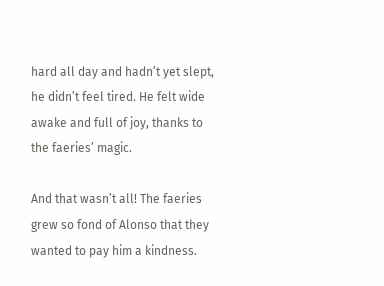hard all day and hadn’t yet slept, he didn’t feel tired. He felt wide awake and full of joy, thanks to the faeries’ magic.

And that wasn’t all! The faeries grew so fond of Alonso that they wanted to pay him a kindness.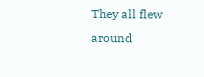They all flew around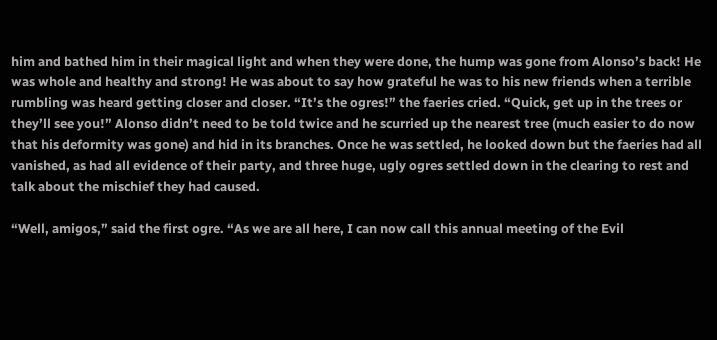him and bathed him in their magical light and when they were done, the hump was gone from Alonso’s back! He was whole and healthy and strong! He was about to say how grateful he was to his new friends when a terrible rumbling was heard getting closer and closer. “It’s the ogres!” the faeries cried. “Quick, get up in the trees or they’ll see you!” Alonso didn’t need to be told twice and he scurried up the nearest tree (much easier to do now that his deformity was gone) and hid in its branches. Once he was settled, he looked down but the faeries had all vanished, as had all evidence of their party, and three huge, ugly ogres settled down in the clearing to rest and talk about the mischief they had caused.

“Well, amigos,” said the first ogre. “As we are all here, I can now call this annual meeting of the Evil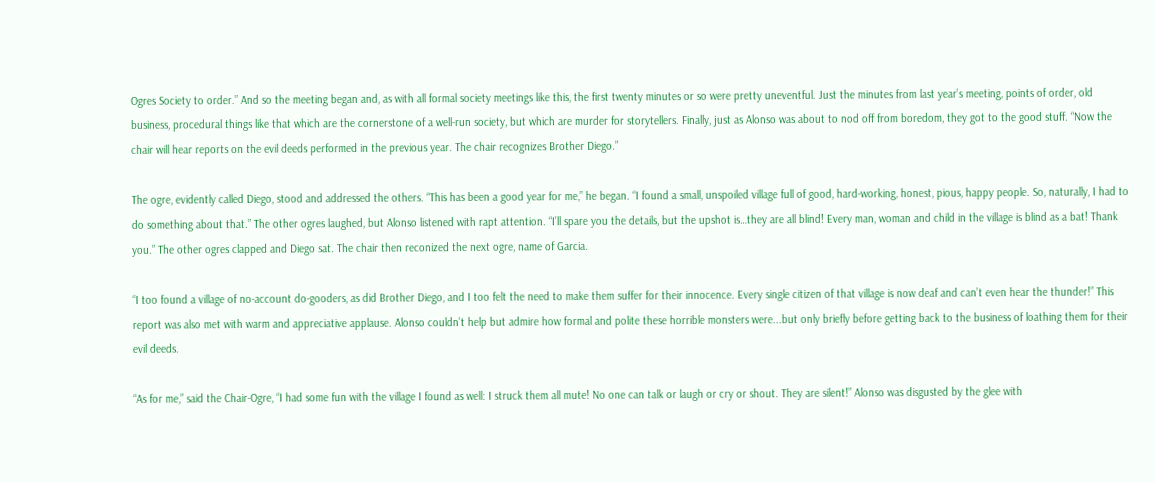Ogres Society to order.” And so the meeting began and, as with all formal society meetings like this, the first twenty minutes or so were pretty uneventful. Just the minutes from last year’s meeting, points of order, old business, procedural things like that which are the cornerstone of a well-run society, but which are murder for storytellers. Finally, just as Alonso was about to nod off from boredom, they got to the good stuff. “Now the chair will hear reports on the evil deeds performed in the previous year. The chair recognizes Brother Diego.”

The ogre, evidently called Diego, stood and addressed the others. “This has been a good year for me,” he began. “I found a small, unspoiled village full of good, hard-working, honest, pious, happy people. So, naturally, I had to do something about that.” The other ogres laughed, but Alonso listened with rapt attention. “I’ll spare you the details, but the upshot is…they are all blind! Every man, woman and child in the village is blind as a bat! Thank you.” The other ogres clapped and Diego sat. The chair then reconized the next ogre, name of Garcia.

“I too found a village of no-account do-gooders, as did Brother Diego, and I too felt the need to make them suffer for their innocence. Every single citizen of that village is now deaf and can’t even hear the thunder!” This report was also met with warm and appreciative applause. Alonso couldn’t help but admire how formal and polite these horrible monsters were...but only briefly before getting back to the business of loathing them for their evil deeds.

“As for me,” said the Chair-Ogre, “I had some fun with the village I found as well: I struck them all mute! No one can talk or laugh or cry or shout. They are silent!” Alonso was disgusted by the glee with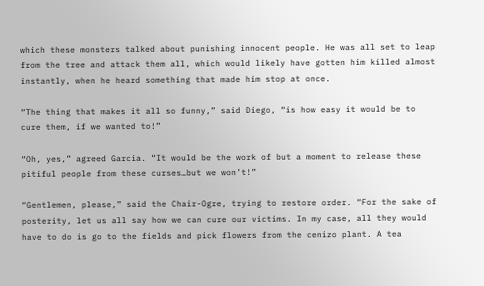which these monsters talked about punishing innocent people. He was all set to leap from the tree and attack them all, which would likely have gotten him killed almost instantly, when he heard something that made him stop at once.

“The thing that makes it all so funny,” said Diego, “is how easy it would be to cure them, if we wanted to!”

“Oh, yes,” agreed Garcia. “It would be the work of but a moment to release these pitiful people from these curses…but we won’t!”

“Gentlemen, please,” said the Chair-Ogre, trying to restore order. “For the sake of posterity, let us all say how we can cure our victims. In my case, all they would have to do is go to the fields and pick flowers from the cenizo plant. A tea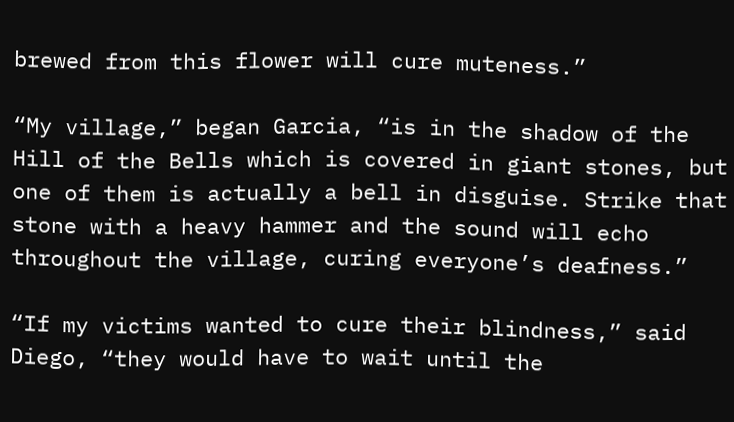brewed from this flower will cure muteness.”

“My village,” began Garcia, “is in the shadow of the Hill of the Bells which is covered in giant stones, but one of them is actually a bell in disguise. Strike that stone with a heavy hammer and the sound will echo throughout the village, curing everyone’s deafness.”

“If my victims wanted to cure their blindness,” said Diego, “they would have to wait until the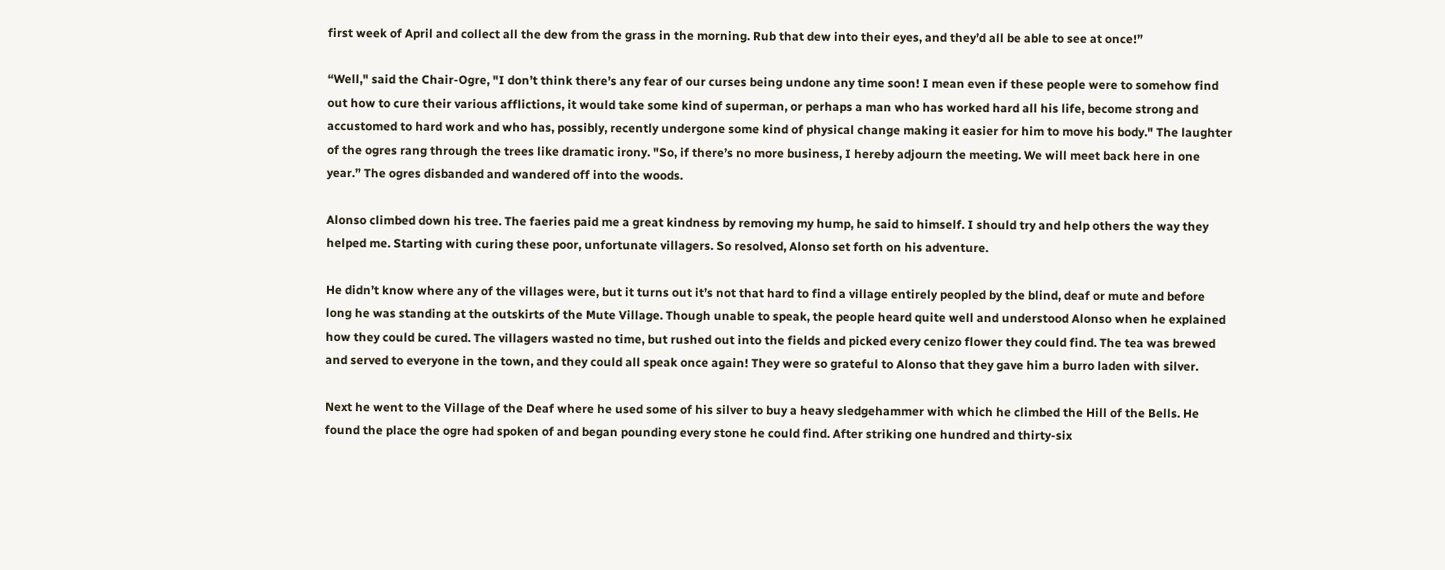first week of April and collect all the dew from the grass in the morning. Rub that dew into their eyes, and they’d all be able to see at once!”

“Well," said the Chair-Ogre, "I don’t think there’s any fear of our curses being undone any time soon! I mean even if these people were to somehow find out how to cure their various afflictions, it would take some kind of superman, or perhaps a man who has worked hard all his life, become strong and accustomed to hard work and who has, possibly, recently undergone some kind of physical change making it easier for him to move his body." The laughter of the ogres rang through the trees like dramatic irony. "So, if there’s no more business, I hereby adjourn the meeting. We will meet back here in one year.” The ogres disbanded and wandered off into the woods.

Alonso climbed down his tree. The faeries paid me a great kindness by removing my hump, he said to himself. I should try and help others the way they helped me. Starting with curing these poor, unfortunate villagers. So resolved, Alonso set forth on his adventure.

He didn’t know where any of the villages were, but it turns out it’s not that hard to find a village entirely peopled by the blind, deaf or mute and before long he was standing at the outskirts of the Mute Village. Though unable to speak, the people heard quite well and understood Alonso when he explained how they could be cured. The villagers wasted no time, but rushed out into the fields and picked every cenizo flower they could find. The tea was brewed and served to everyone in the town, and they could all speak once again! They were so grateful to Alonso that they gave him a burro laden with silver.

Next he went to the Village of the Deaf where he used some of his silver to buy a heavy sledgehammer with which he climbed the Hill of the Bells. He found the place the ogre had spoken of and began pounding every stone he could find. After striking one hundred and thirty-six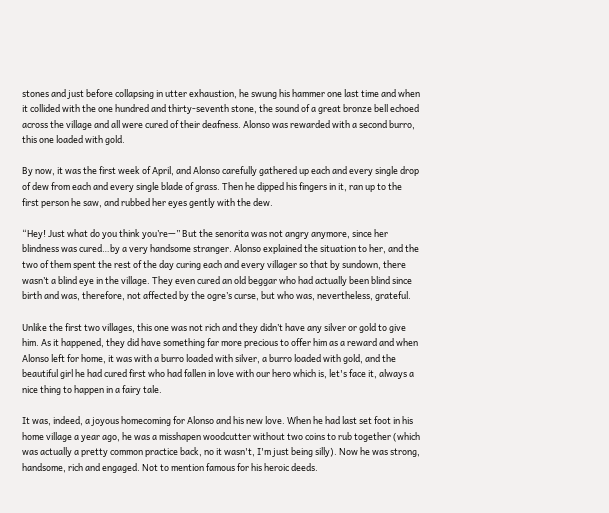stones and just before collapsing in utter exhaustion, he swung his hammer one last time and when it collided with the one hundred and thirty-seventh stone, the sound of a great bronze bell echoed across the village and all were cured of their deafness. Alonso was rewarded with a second burro, this one loaded with gold.

By now, it was the first week of April, and Alonso carefully gathered up each and every single drop of dew from each and every single blade of grass. Then he dipped his fingers in it, ran up to the first person he saw, and rubbed her eyes gently with the dew.

“Hey! Just what do you think you’re—” But the senorita was not angry anymore, since her blindness was cured…by a very handsome stranger. Alonso explained the situation to her, and the two of them spent the rest of the day curing each and every villager so that by sundown, there wasn’t a blind eye in the village. They even cured an old beggar who had actually been blind since birth and was, therefore, not affected by the ogre’s curse, but who was, nevertheless, grateful.

Unlike the first two villages, this one was not rich and they didn’t have any silver or gold to give him. As it happened, they did have something far more precious to offer him as a reward and when Alonso left for home, it was with a burro loaded with silver, a burro loaded with gold, and the beautiful girl he had cured first who had fallen in love with our hero which is, let's face it, always a nice thing to happen in a fairy tale.

It was, indeed, a joyous homecoming for Alonso and his new love. When he had last set foot in his home village a year ago, he was a misshapen woodcutter without two coins to rub together (which was actually a pretty common practice back, no it wasn't, I'm just being silly). Now he was strong, handsome, rich and engaged. Not to mention famous for his heroic deeds.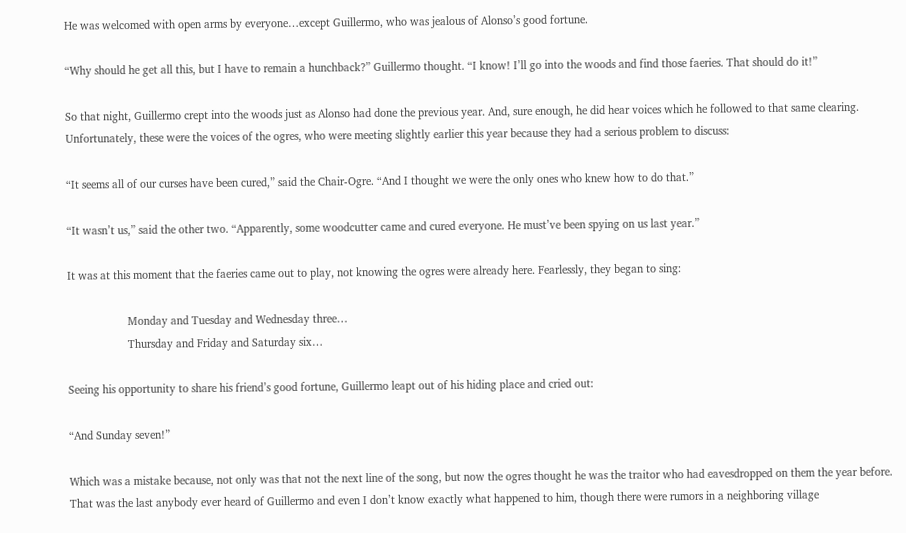He was welcomed with open arms by everyone…except Guillermo, who was jealous of Alonso’s good fortune.

“Why should he get all this, but I have to remain a hunchback?” Guillermo thought. “I know! I’ll go into the woods and find those faeries. That should do it!”

So that night, Guillermo crept into the woods just as Alonso had done the previous year. And, sure enough, he did hear voices which he followed to that same clearing. Unfortunately, these were the voices of the ogres, who were meeting slightly earlier this year because they had a serious problem to discuss:

“It seems all of our curses have been cured,” said the Chair-Ogre. “And I thought we were the only ones who knew how to do that.”

“It wasn’t us,” said the other two. “Apparently, some woodcutter came and cured everyone. He must’ve been spying on us last year.”

It was at this moment that the faeries came out to play, not knowing the ogres were already here. Fearlessly, they began to sing:

                    Monday and Tuesday and Wednesday three…
                    Thursday and Friday and Saturday six…

Seeing his opportunity to share his friend’s good fortune, Guillermo leapt out of his hiding place and cried out:

“And Sunday seven!”

Which was a mistake because, not only was that not the next line of the song, but now the ogres thought he was the traitor who had eavesdropped on them the year before. That was the last anybody ever heard of Guillermo and even I don’t know exactly what happened to him, though there were rumors in a neighboring village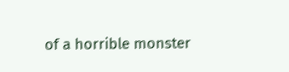of a horrible monster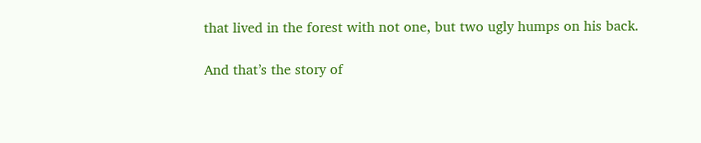that lived in the forest with not one, but two ugly humps on his back.

And that’s the story of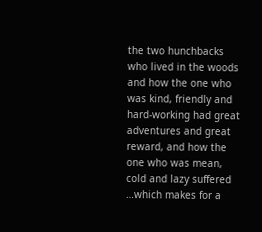the two hunchbacks who lived in the woods and how the one who was kind, friendly and hard-working had great adventures and great reward, and how the one who was mean, cold and lazy suffered …which makes for a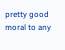pretty good moral to any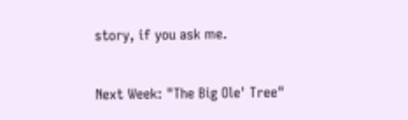story, if you ask me.


Next Week: "The Big Ole' Tree"